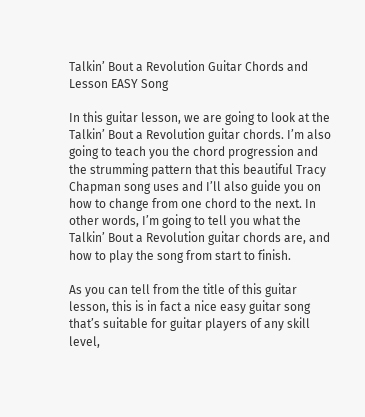Talkin’ Bout a Revolution Guitar Chords and Lesson EASY Song

In this guitar lesson, we are going to look at the Talkin’ Bout a Revolution guitar chords. I’m also going to teach you the chord progression and the strumming pattern that this beautiful Tracy Chapman song uses and I’ll also guide you on how to change from one chord to the next. In other words, I’m going to tell you what the Talkin’ Bout a Revolution guitar chords are, and how to play the song from start to finish.

As you can tell from the title of this guitar lesson, this is in fact a nice easy guitar song that’s suitable for guitar players of any skill level,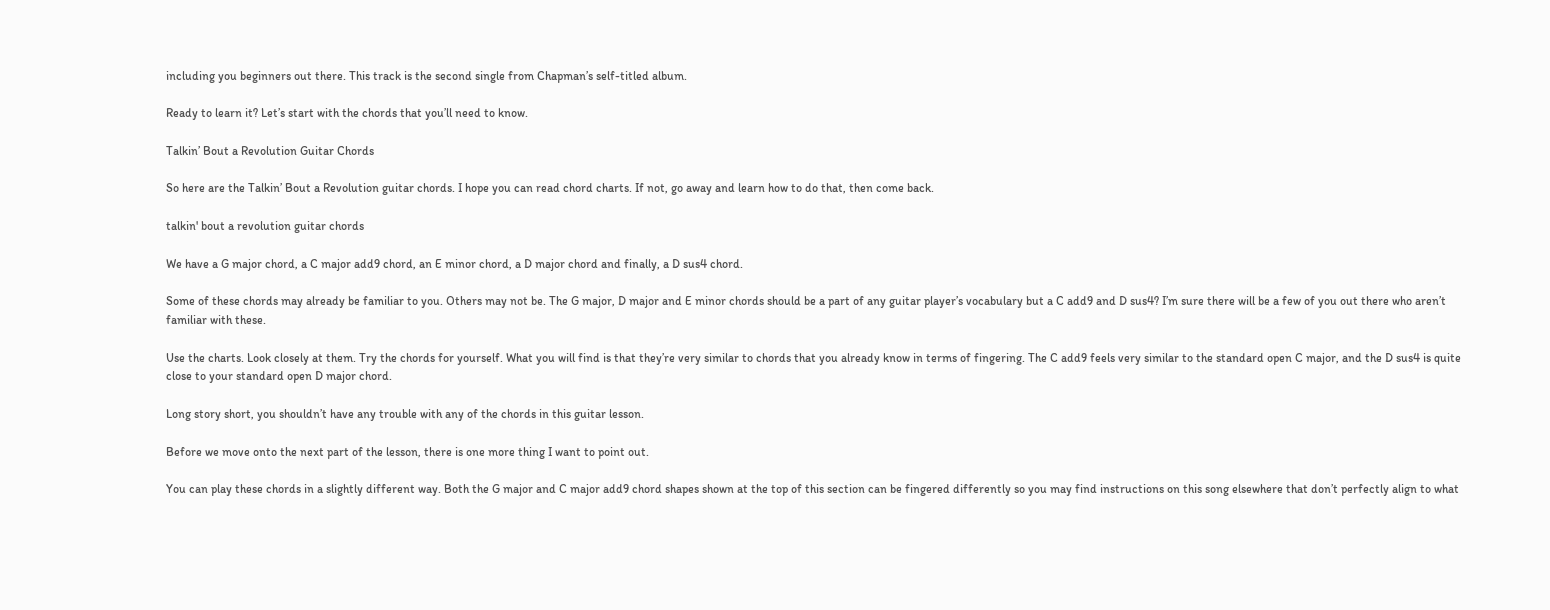including you beginners out there. This track is the second single from Chapman’s self-titled album.

Ready to learn it? Let’s start with the chords that you’ll need to know.

Talkin’ Bout a Revolution Guitar Chords

So here are the Talkin’ Bout a Revolution guitar chords. I hope you can read chord charts. If not, go away and learn how to do that, then come back.

talkin' bout a revolution guitar chords

We have a G major chord, a C major add9 chord, an E minor chord, a D major chord and finally, a D sus4 chord.

Some of these chords may already be familiar to you. Others may not be. The G major, D major and E minor chords should be a part of any guitar player’s vocabulary but a C add9 and D sus4? I’m sure there will be a few of you out there who aren’t familiar with these.

Use the charts. Look closely at them. Try the chords for yourself. What you will find is that they’re very similar to chords that you already know in terms of fingering. The C add9 feels very similar to the standard open C major, and the D sus4 is quite close to your standard open D major chord.

Long story short, you shouldn’t have any trouble with any of the chords in this guitar lesson.

Before we move onto the next part of the lesson, there is one more thing I want to point out.

You can play these chords in a slightly different way. Both the G major and C major add9 chord shapes shown at the top of this section can be fingered differently so you may find instructions on this song elsewhere that don’t perfectly align to what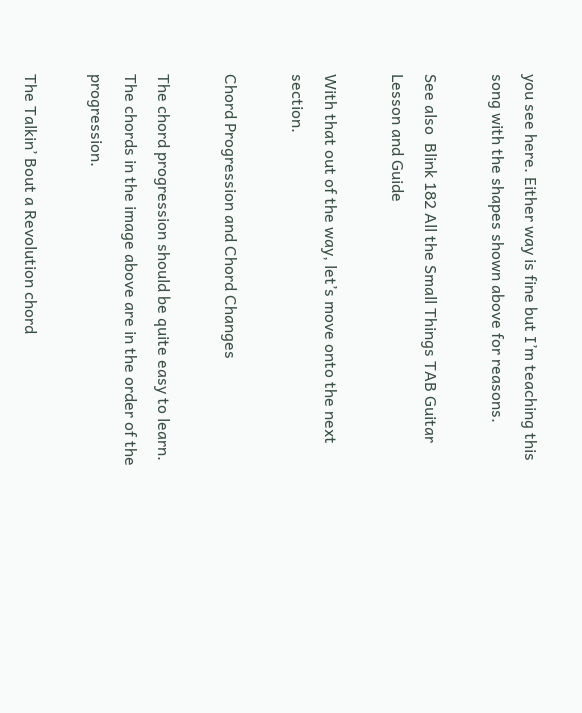you see here. Either way is fine but I’m teaching this song with the shapes shown above for reasons.

See also  Blink 182 All the Small Things TAB Guitar Lesson and Guide

With that out of the way, let’s move onto the next section.

Chord Progression and Chord Changes

The chord progression should be quite easy to learn. The chords in the image above are in the order of the progression.

The Talkin’ Bout a Revolution chord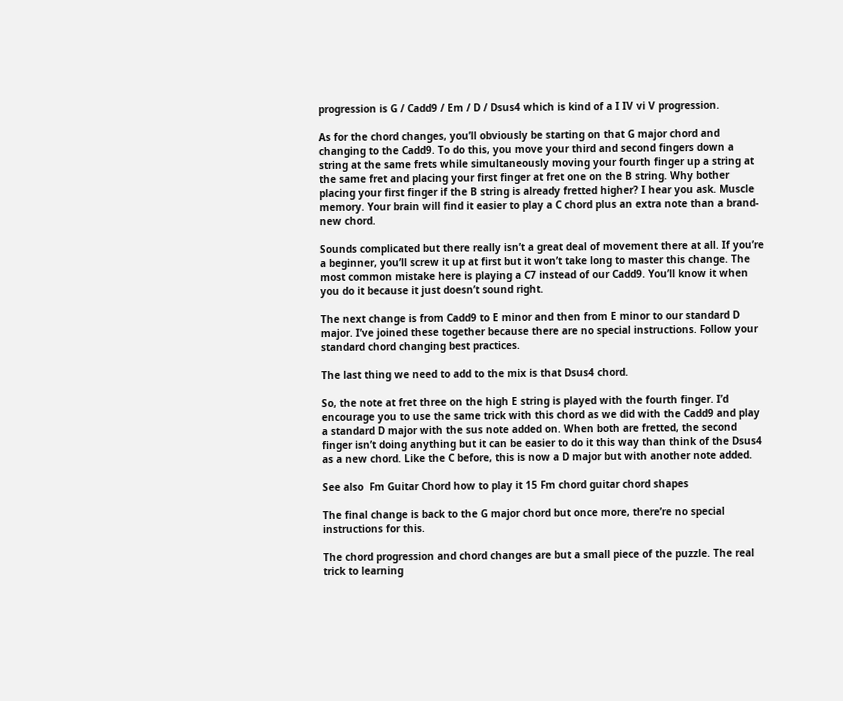progression is G / Cadd9 / Em / D / Dsus4 which is kind of a I IV vi V progression.

As for the chord changes, you’ll obviously be starting on that G major chord and changing to the Cadd9. To do this, you move your third and second fingers down a string at the same frets while simultaneously moving your fourth finger up a string at the same fret and placing your first finger at fret one on the B string. Why bother placing your first finger if the B string is already fretted higher? I hear you ask. Muscle memory. Your brain will find it easier to play a C chord plus an extra note than a brand-new chord.

Sounds complicated but there really isn’t a great deal of movement there at all. If you’re a beginner, you’ll screw it up at first but it won’t take long to master this change. The most common mistake here is playing a C7 instead of our Cadd9. You’ll know it when you do it because it just doesn’t sound right.

The next change is from Cadd9 to E minor and then from E minor to our standard D major. I’ve joined these together because there are no special instructions. Follow your standard chord changing best practices.

The last thing we need to add to the mix is that Dsus4 chord.

So, the note at fret three on the high E string is played with the fourth finger. I’d encourage you to use the same trick with this chord as we did with the Cadd9 and play a standard D major with the sus note added on. When both are fretted, the second finger isn’t doing anything but it can be easier to do it this way than think of the Dsus4 as a new chord. Like the C before, this is now a D major but with another note added.

See also  Fm Guitar Chord how to play it 15 Fm chord guitar chord shapes

The final change is back to the G major chord but once more, there’re no special instructions for this.

The chord progression and chord changes are but a small piece of the puzzle. The real trick to learning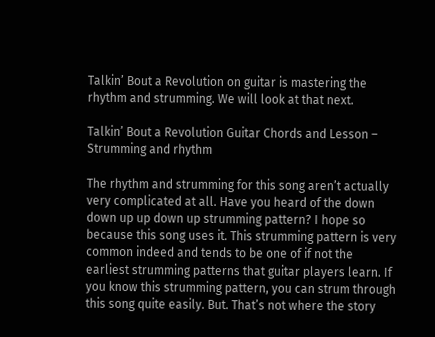Talkin’ Bout a Revolution on guitar is mastering the rhythm and strumming. We will look at that next.

Talkin’ Bout a Revolution Guitar Chords and Lesson – Strumming and rhythm

The rhythm and strumming for this song aren’t actually very complicated at all. Have you heard of the down down up up down up strumming pattern? I hope so because this song uses it. This strumming pattern is very common indeed and tends to be one of if not the earliest strumming patterns that guitar players learn. If you know this strumming pattern, you can strum through this song quite easily. But. That’s not where the story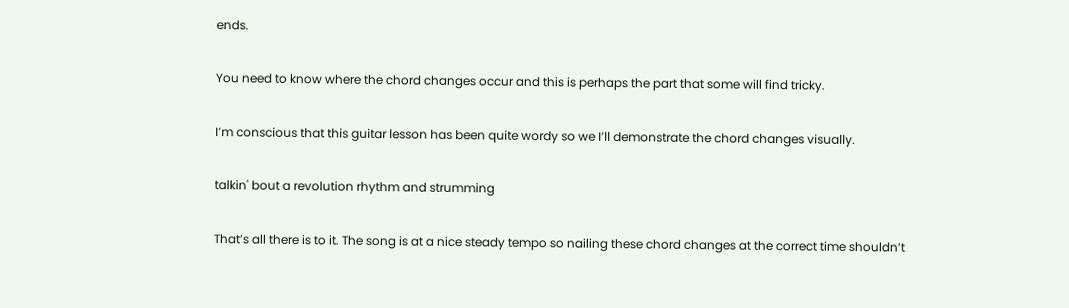ends.

You need to know where the chord changes occur and this is perhaps the part that some will find tricky.

I’m conscious that this guitar lesson has been quite wordy so we I’ll demonstrate the chord changes visually.

talkin' bout a revolution rhythm and strumming

That’s all there is to it. The song is at a nice steady tempo so nailing these chord changes at the correct time shouldn’t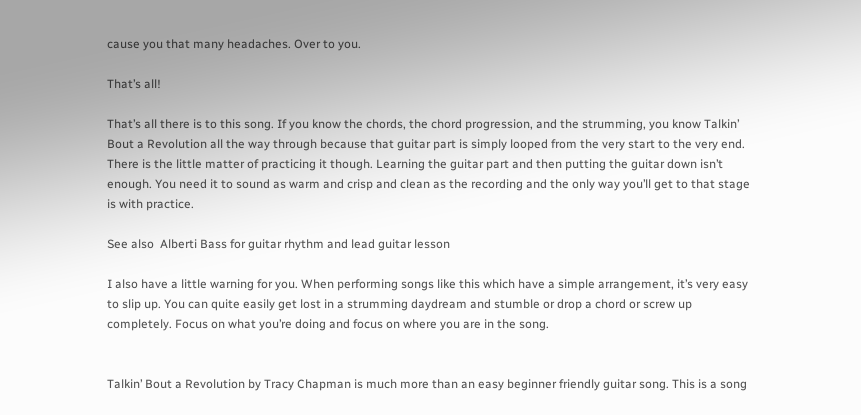cause you that many headaches. Over to you.

That’s all!

That’s all there is to this song. If you know the chords, the chord progression, and the strumming, you know Talkin’ Bout a Revolution all the way through because that guitar part is simply looped from the very start to the very end. There is the little matter of practicing it though. Learning the guitar part and then putting the guitar down isn’t enough. You need it to sound as warm and crisp and clean as the recording and the only way you’ll get to that stage is with practice.

See also  Alberti Bass for guitar rhythm and lead guitar lesson

I also have a little warning for you. When performing songs like this which have a simple arrangement, it’s very easy to slip up. You can quite easily get lost in a strumming daydream and stumble or drop a chord or screw up completely. Focus on what you’re doing and focus on where you are in the song.


Talkin’ Bout a Revolution by Tracy Chapman is much more than an easy beginner friendly guitar song. This is a song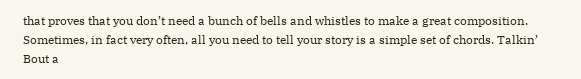that proves that you don’t need a bunch of bells and whistles to make a great composition. Sometimes, in fact very often, all you need to tell your story is a simple set of chords. Talkin’ Bout a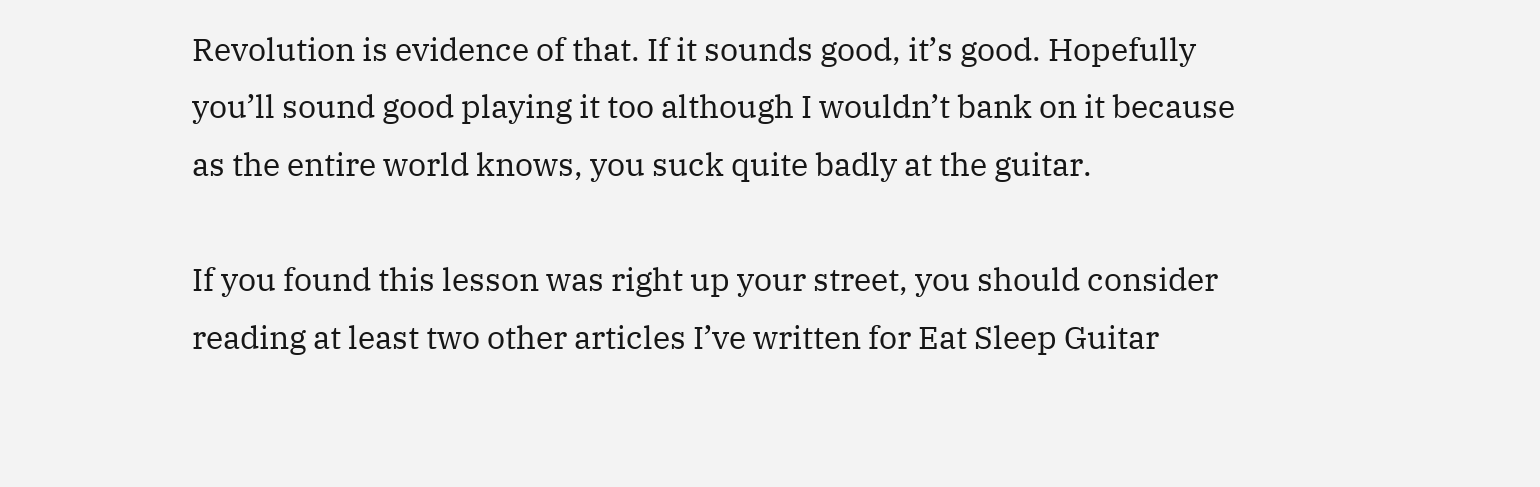Revolution is evidence of that. If it sounds good, it’s good. Hopefully you’ll sound good playing it too although I wouldn’t bank on it because as the entire world knows, you suck quite badly at the guitar.

If you found this lesson was right up your street, you should consider reading at least two other articles I’ve written for Eat Sleep Guitar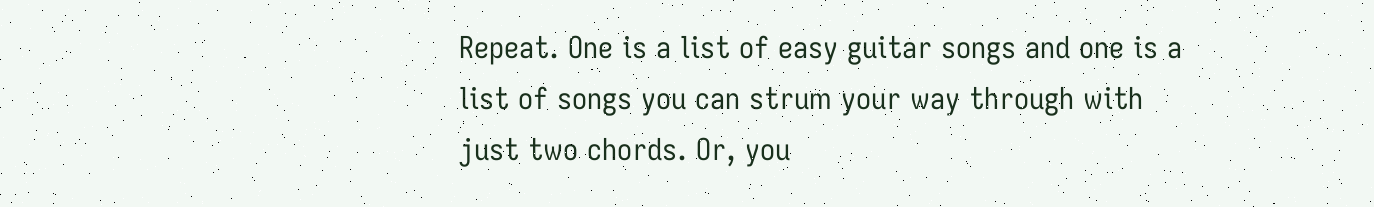Repeat. One is a list of easy guitar songs and one is a list of songs you can strum your way through with just two chords. Or, you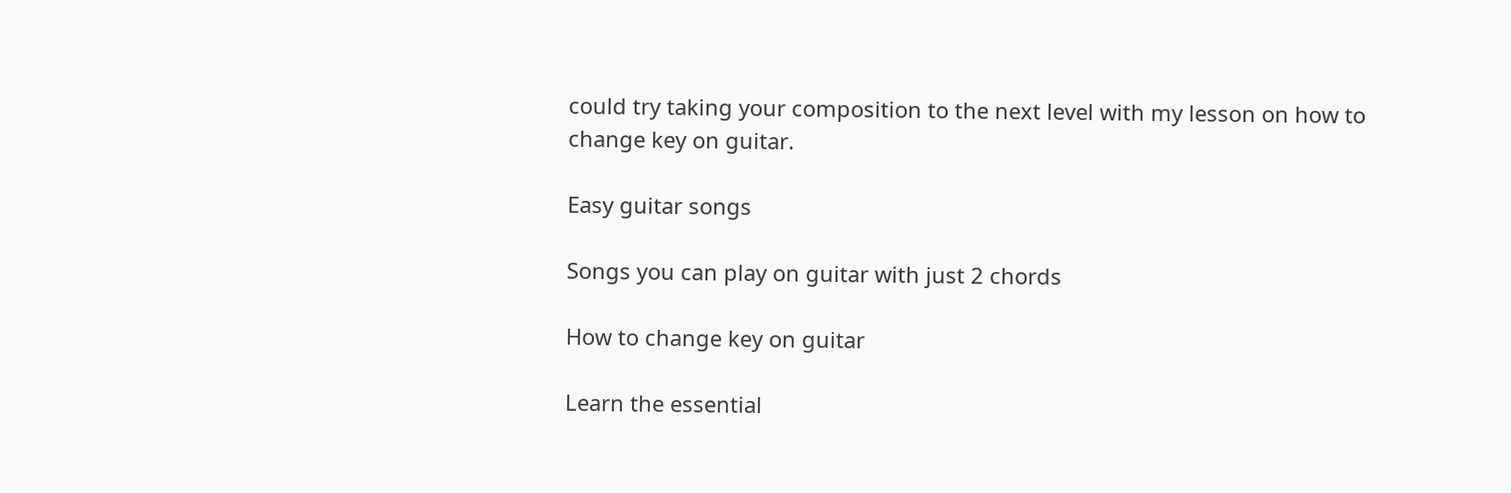could try taking your composition to the next level with my lesson on how to change key on guitar.

Easy guitar songs

Songs you can play on guitar with just 2 chords

How to change key on guitar

Learn the essential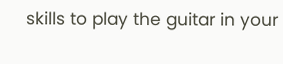skills to play the guitar in your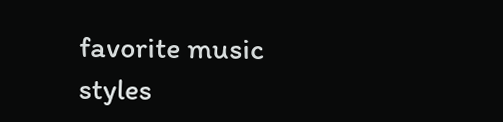favorite music styles